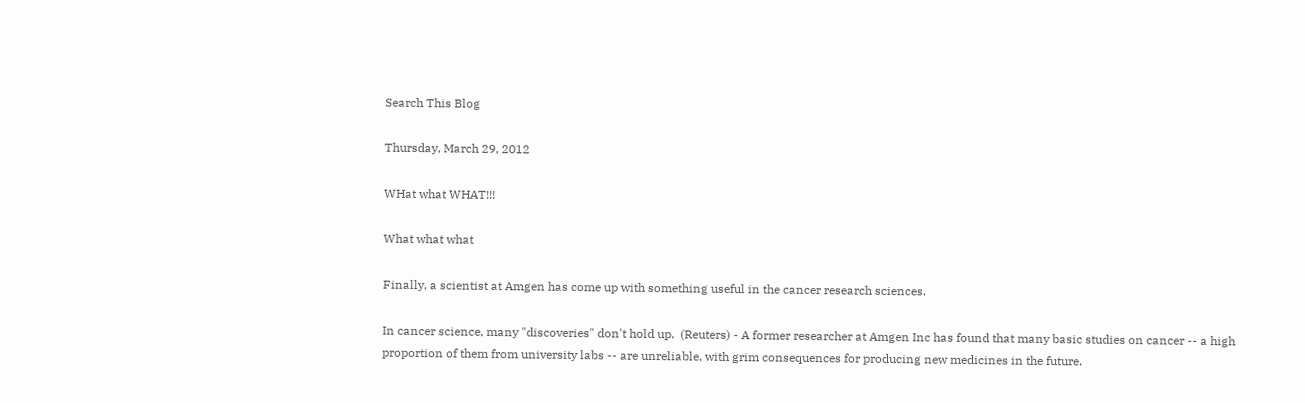Search This Blog

Thursday, March 29, 2012

WHat what WHAT!!!

What what what

Finally, a scientist at Amgen has come up with something useful in the cancer research sciences.

In cancer science, many "discoveries" don't hold up.  (Reuters) - A former researcher at Amgen Inc has found that many basic studies on cancer -- a high proportion of them from university labs -- are unreliable, with grim consequences for producing new medicines in the future.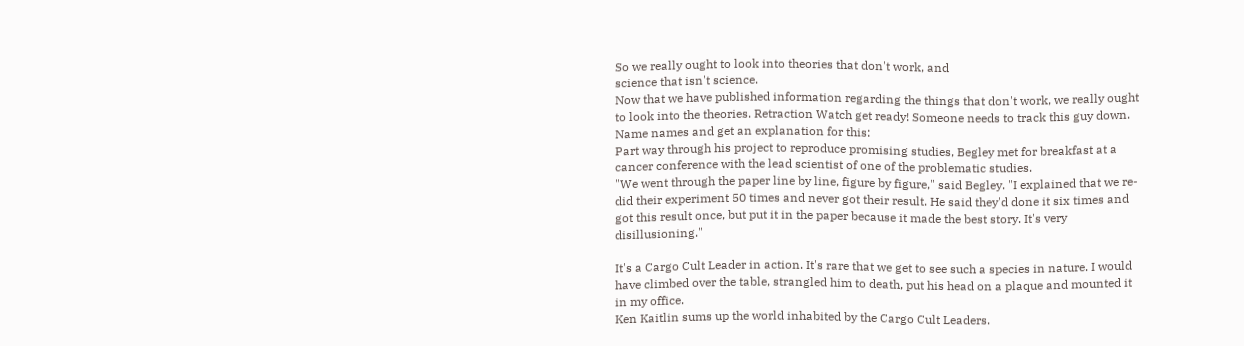So we really ought to look into theories that don't work, and
science that isn't science.
Now that we have published information regarding the things that don't work, we really ought to look into the theories. Retraction Watch get ready! Someone needs to track this guy down. Name names and get an explanation for this:
Part way through his project to reproduce promising studies, Begley met for breakfast at a cancer conference with the lead scientist of one of the problematic studies.
"We went through the paper line by line, figure by figure," said Begley. "I explained that we re-did their experiment 50 times and never got their result. He said they'd done it six times and got this result once, but put it in the paper because it made the best story. It's very disillusioning."

It's a Cargo Cult Leader in action. It's rare that we get to see such a species in nature. I would have climbed over the table, strangled him to death, put his head on a plaque and mounted it in my office.
Ken Kaitlin sums up the world inhabited by the Cargo Cult Leaders.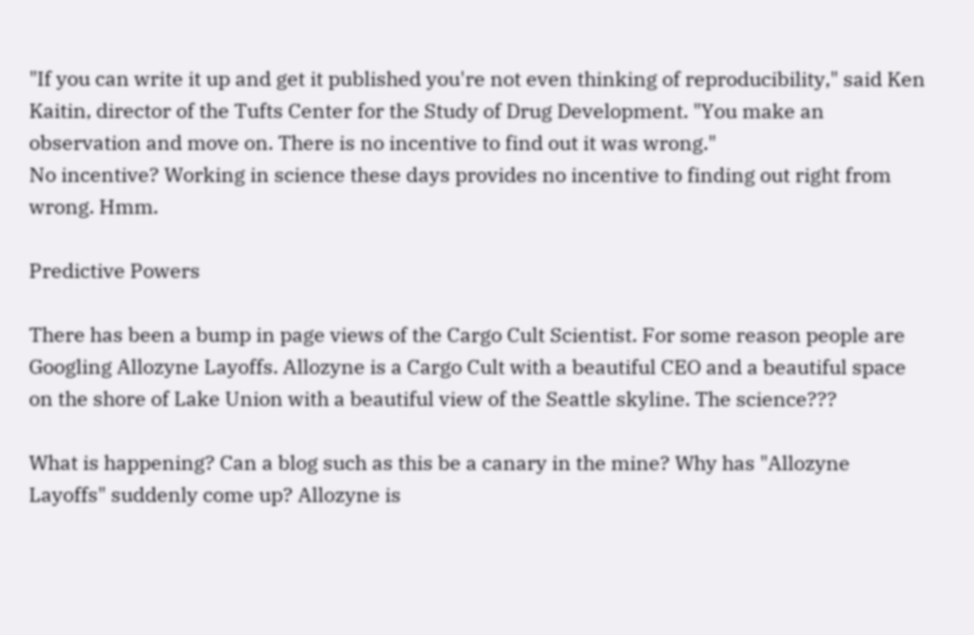"If you can write it up and get it published you're not even thinking of reproducibility," said Ken Kaitin, director of the Tufts Center for the Study of Drug Development. "You make an observation and move on. There is no incentive to find out it was wrong."
No incentive? Working in science these days provides no incentive to finding out right from wrong. Hmm.

Predictive Powers

There has been a bump in page views of the Cargo Cult Scientist. For some reason people are Googling Allozyne Layoffs. Allozyne is a Cargo Cult with a beautiful CEO and a beautiful space on the shore of Lake Union with a beautiful view of the Seattle skyline. The science???

What is happening? Can a blog such as this be a canary in the mine? Why has "Allozyne Layoffs" suddenly come up? Allozyne is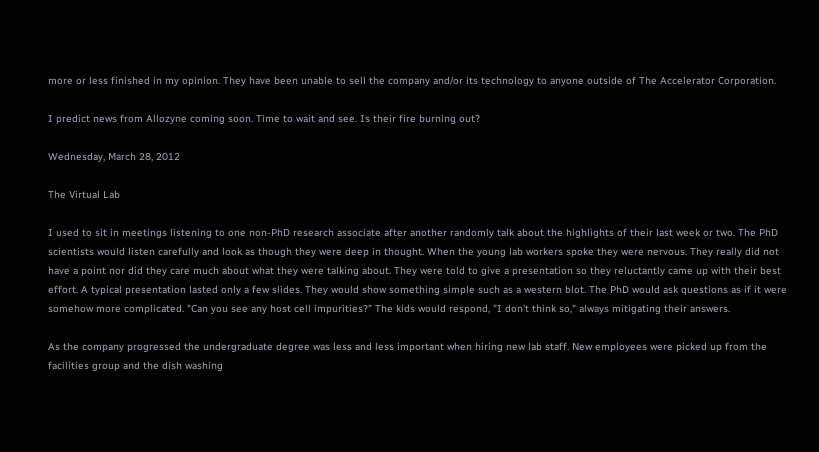more or less finished in my opinion. They have been unable to sell the company and/or its technology to anyone outside of The Accelerator Corporation.

I predict news from Allozyne coming soon. Time to wait and see. Is their fire burning out?

Wednesday, March 28, 2012

The Virtual Lab

I used to sit in meetings listening to one non-PhD research associate after another randomly talk about the highlights of their last week or two. The PhD scientists would listen carefully and look as though they were deep in thought. When the young lab workers spoke they were nervous. They really did not have a point nor did they care much about what they were talking about. They were told to give a presentation so they reluctantly came up with their best effort. A typical presentation lasted only a few slides. They would show something simple such as a western blot. The PhD would ask questions as if it were somehow more complicated. "Can you see any host cell impurities?" The kids would respond, "I don't think so," always mitigating their answers.

As the company progressed the undergraduate degree was less and less important when hiring new lab staff. New employees were picked up from the facilities group and the dish washing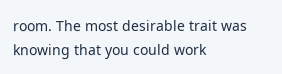room. The most desirable trait was knowing that you could work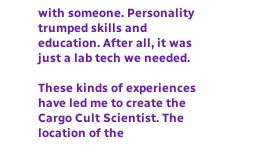with someone. Personality trumped skills and education. After all, it was just a lab tech we needed.

These kinds of experiences have led me to create the Cargo Cult Scientist. The location of the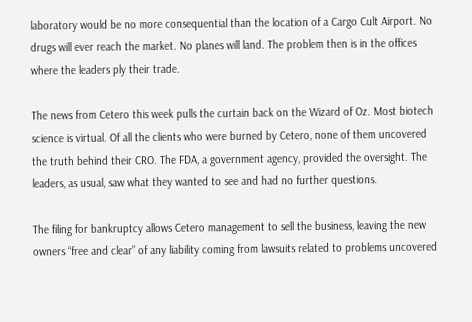laboratory would be no more consequential than the location of a Cargo Cult Airport. No drugs will ever reach the market. No planes will land. The problem then is in the offices where the leaders ply their trade.

The news from Cetero this week pulls the curtain back on the Wizard of Oz. Most biotech science is virtual. Of all the clients who were burned by Cetero, none of them uncovered the truth behind their CRO. The FDA, a government agency, provided the oversight. The leaders, as usual, saw what they wanted to see and had no further questions.

The filing for bankruptcy allows Cetero management to sell the business, leaving the new owners “free and clear” of any liability coming from lawsuits related to problems uncovered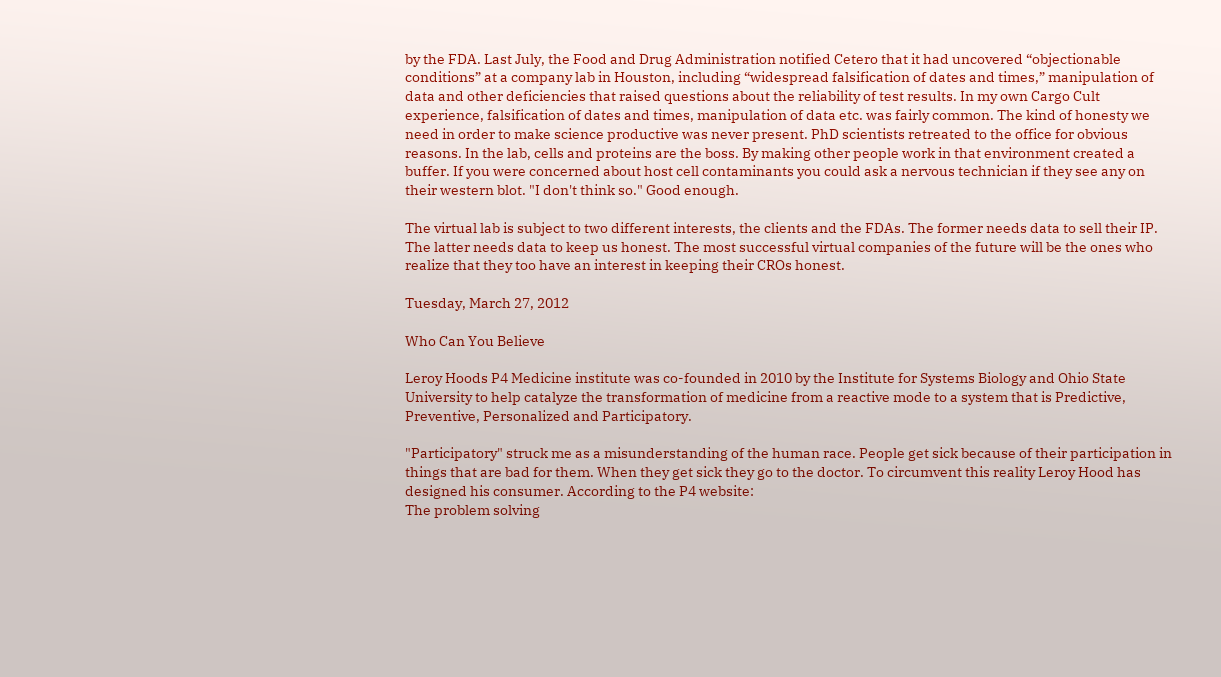by the FDA. Last July, the Food and Drug Administration notified Cetero that it had uncovered “objectionable conditions” at a company lab in Houston, including “widespread falsification of dates and times,” manipulation of data and other deficiencies that raised questions about the reliability of test results. In my own Cargo Cult experience, falsification of dates and times, manipulation of data etc. was fairly common. The kind of honesty we need in order to make science productive was never present. PhD scientists retreated to the office for obvious reasons. In the lab, cells and proteins are the boss. By making other people work in that environment created a buffer. If you were concerned about host cell contaminants you could ask a nervous technician if they see any on their western blot. "I don't think so." Good enough.

The virtual lab is subject to two different interests, the clients and the FDAs. The former needs data to sell their IP. The latter needs data to keep us honest. The most successful virtual companies of the future will be the ones who realize that they too have an interest in keeping their CROs honest.

Tuesday, March 27, 2012

Who Can You Believe

Leroy Hoods P4 Medicine institute was co-founded in 2010 by the Institute for Systems Biology and Ohio State University to help catalyze the transformation of medicine from a reactive mode to a system that is Predictive, Preventive, Personalized and Participatory.

"Participatory" struck me as a misunderstanding of the human race. People get sick because of their participation in things that are bad for them. When they get sick they go to the doctor. To circumvent this reality Leroy Hood has designed his consumer. According to the P4 website:
The problem solving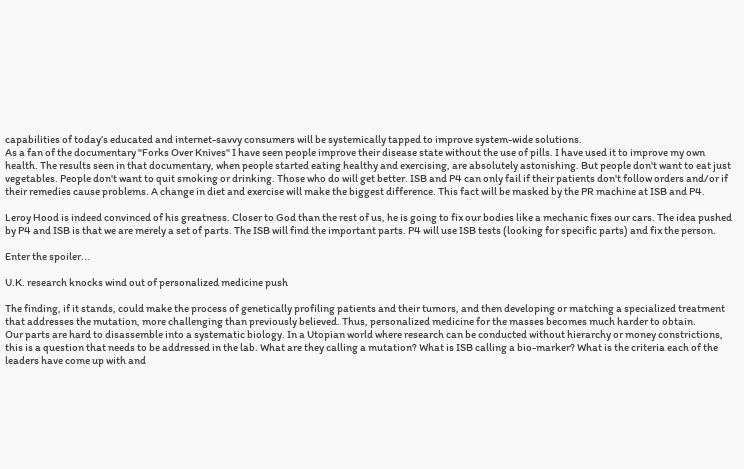capabilities of today’s educated and internet-savvy consumers will be systemically tapped to improve system-wide solutions.
As a fan of the documentary "Forks Over Knives" I have seen people improve their disease state without the use of pills. I have used it to improve my own health. The results seen in that documentary, when people started eating healthy and exercising, are absolutely astonishing. But people don't want to eat just vegetables. People don't want to quit smoking or drinking. Those who do will get better. ISB and P4 can only fail if their patients don't follow orders and/or if their remedies cause problems. A change in diet and exercise will make the biggest difference. This fact will be masked by the PR machine at ISB and P4.

Leroy Hood is indeed convinced of his greatness. Closer to God than the rest of us, he is going to fix our bodies like a mechanic fixes our cars. The idea pushed by P4 and ISB is that we are merely a set of parts. The ISB will find the important parts. P4 will use ISB tests (looking for specific parts) and fix the person.

Enter the spoiler...

U.K. research knocks wind out of personalized medicine push

The finding, if it stands, could make the process of genetically profiling patients and their tumors, and then developing or matching a specialized treatment that addresses the mutation, more challenging than previously believed. Thus, personalized medicine for the masses becomes much harder to obtain.
Our parts are hard to disassemble into a systematic biology. In a Utopian world where research can be conducted without hierarchy or money constrictions, this is a question that needs to be addressed in the lab. What are they calling a mutation? What is ISB calling a bio-marker? What is the criteria each of the leaders have come up with and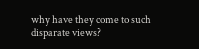why have they come to such disparate views?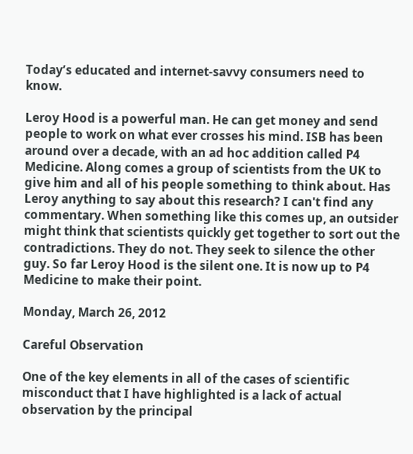Today’s educated and internet-savvy consumers need to know.

Leroy Hood is a powerful man. He can get money and send people to work on what ever crosses his mind. ISB has been around over a decade, with an ad hoc addition called P4 Medicine. Along comes a group of scientists from the UK to give him and all of his people something to think about. Has Leroy anything to say about this research? I can't find any commentary. When something like this comes up, an outsider might think that scientists quickly get together to sort out the contradictions. They do not. They seek to silence the other guy. So far Leroy Hood is the silent one. It is now up to P4 Medicine to make their point.

Monday, March 26, 2012

Careful Observation

One of the key elements in all of the cases of scientific misconduct that I have highlighted is a lack of actual observation by the principal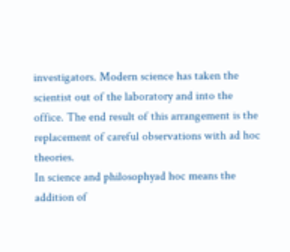investigators. Modern science has taken the scientist out of the laboratory and into the office. The end result of this arrangement is the replacement of careful observations with ad hoc theories.
In science and philosophyad hoc means the addition of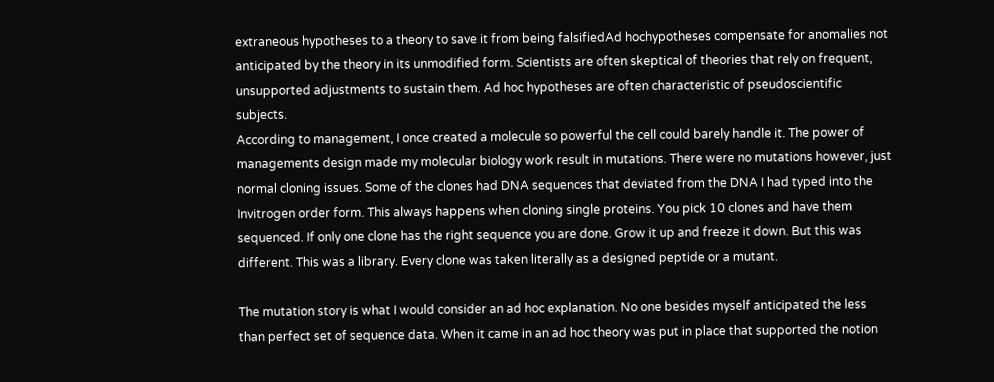extraneous hypotheses to a theory to save it from being falsifiedAd hochypotheses compensate for anomalies not anticipated by the theory in its unmodified form. Scientists are often skeptical of theories that rely on frequent, unsupported adjustments to sustain them. Ad hoc hypotheses are often characteristic of pseudoscientific subjects.
According to management, I once created a molecule so powerful the cell could barely handle it. The power of managements design made my molecular biology work result in mutations. There were no mutations however, just normal cloning issues. Some of the clones had DNA sequences that deviated from the DNA I had typed into the Invitrogen order form. This always happens when cloning single proteins. You pick 10 clones and have them sequenced. If only one clone has the right sequence you are done. Grow it up and freeze it down. But this was different. This was a library. Every clone was taken literally as a designed peptide or a mutant.

The mutation story is what I would consider an ad hoc explanation. No one besides myself anticipated the less than perfect set of sequence data. When it came in an ad hoc theory was put in place that supported the notion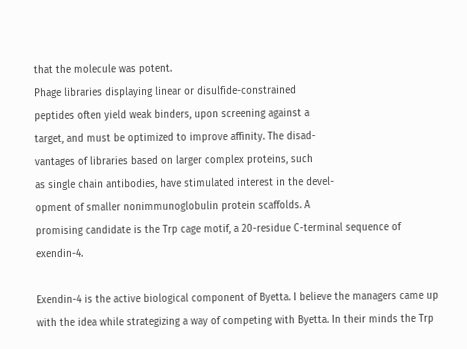that the molecule was potent.
Phage libraries displaying linear or disulfide-constrained
peptides often yield weak binders, upon screening against a
target, and must be optimized to improve affinity. The disad-
vantages of libraries based on larger complex proteins, such
as single chain antibodies, have stimulated interest in the devel-
opment of smaller nonimmunoglobulin protein scaffolds. A
promising candidate is the Trp cage motif, a 20-residue C-terminal sequence of exendin-4.

Exendin-4 is the active biological component of Byetta. I believe the managers came up with the idea while strategizing a way of competing with Byetta. In their minds the Trp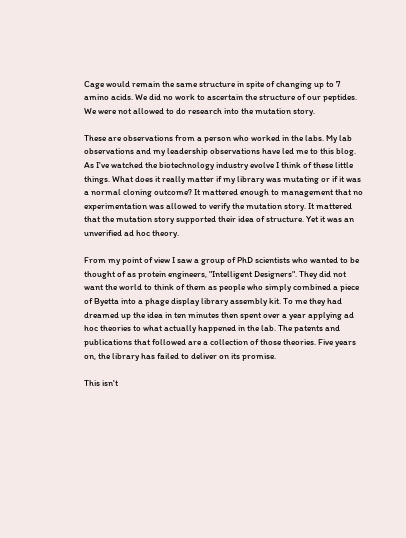Cage would remain the same structure in spite of changing up to 7 amino acids. We did no work to ascertain the structure of our peptides. We were not allowed to do research into the mutation story.

These are observations from a person who worked in the labs. My lab observations and my leadership observations have led me to this blog. As I've watched the biotechnology industry evolve I think of these little things. What does it really matter if my library was mutating or if it was a normal cloning outcome? It mattered enough to management that no experimentation was allowed to verify the mutation story. It mattered that the mutation story supported their idea of structure. Yet it was an unverified ad hoc theory.

From my point of view I saw a group of PhD scientists who wanted to be thought of as protein engineers, "Intelligent Designers". They did not want the world to think of them as people who simply combined a piece of Byetta into a phage display library assembly kit. To me they had dreamed up the idea in ten minutes then spent over a year applying ad hoc theories to what actually happened in the lab. The patents and publications that followed are a collection of those theories. Five years on, the library has failed to deliver on its promise.

This isn't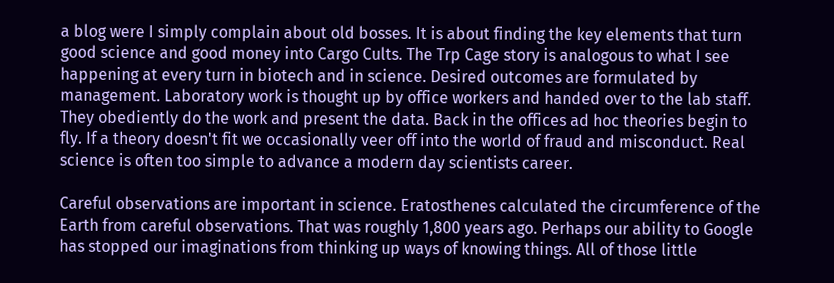a blog were I simply complain about old bosses. It is about finding the key elements that turn good science and good money into Cargo Cults. The Trp Cage story is analogous to what I see happening at every turn in biotech and in science. Desired outcomes are formulated by management. Laboratory work is thought up by office workers and handed over to the lab staff. They obediently do the work and present the data. Back in the offices ad hoc theories begin to fly. If a theory doesn't fit we occasionally veer off into the world of fraud and misconduct. Real science is often too simple to advance a modern day scientists career.

Careful observations are important in science. Eratosthenes calculated the circumference of the Earth from careful observations. That was roughly 1,800 years ago. Perhaps our ability to Google has stopped our imaginations from thinking up ways of knowing things. All of those little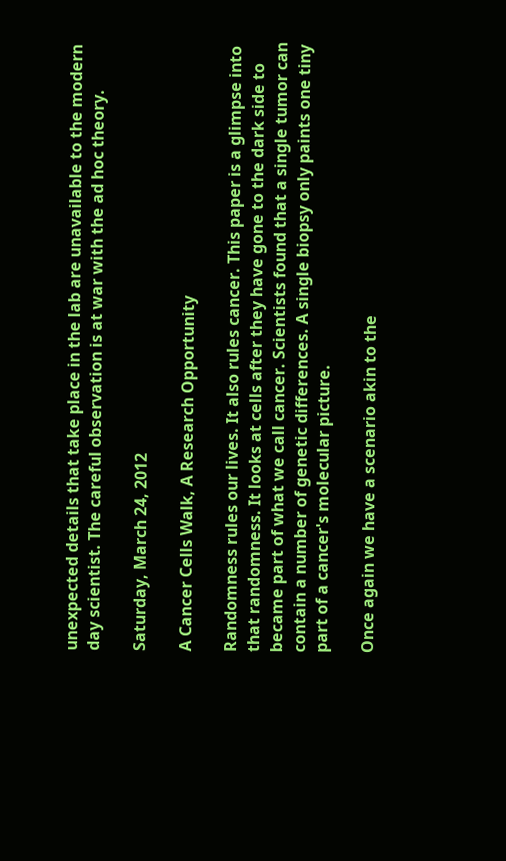unexpected details that take place in the lab are unavailable to the modern day scientist. The careful observation is at war with the ad hoc theory.

Saturday, March 24, 2012

A Cancer Cells Walk, A Research Opportunity

Randomness rules our lives. It also rules cancer. This paper is a glimpse into that randomness. It looks at cells after they have gone to the dark side to became part of what we call cancer. Scientists found that a single tumor can contain a number of genetic differences. A single biopsy only paints one tiny part of a cancer's molecular picture.

Once again we have a scenario akin to the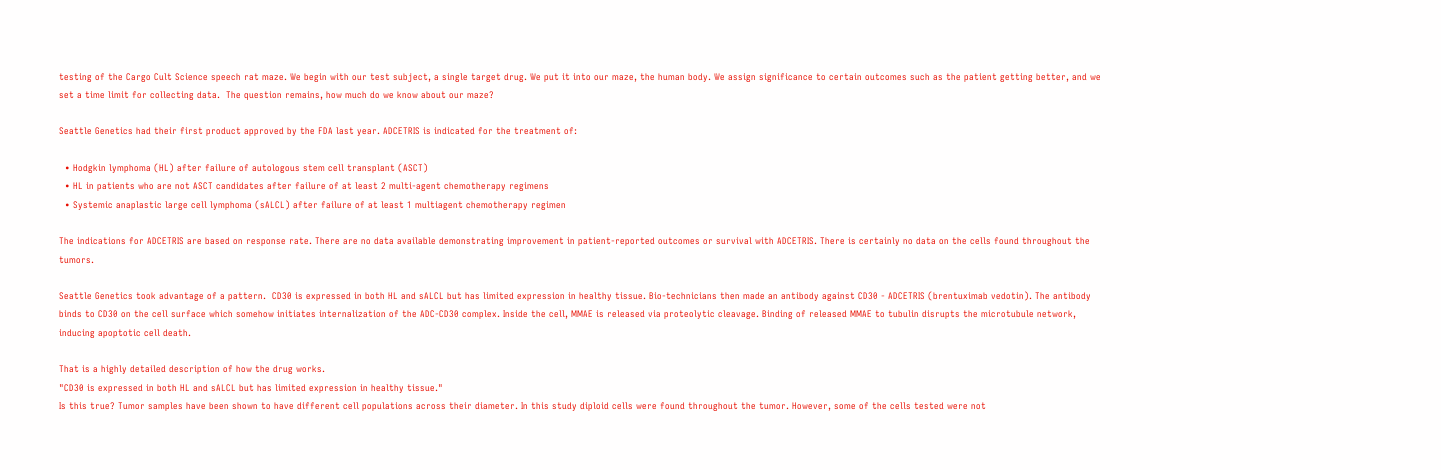testing of the Cargo Cult Science speech rat maze. We begin with our test subject, a single target drug. We put it into our maze, the human body. We assign significance to certain outcomes such as the patient getting better, and we set a time limit for collecting data.  The question remains, how much do we know about our maze?

Seattle Genetics had their first product approved by the FDA last year. ADCETRIS is indicated for the treatment of:

  • Hodgkin lymphoma (HL) after failure of autologous stem cell transplant (ASCT)
  • HL in patients who are not ASCT candidates after failure of at least 2 multi-agent chemotherapy regimens
  • Systemic anaplastic large cell lymphoma (sALCL) after failure of at least 1 multiagent chemotherapy regimen

The indications for ADCETRIS are based on response rate. There are no data available demonstrating improvement in patient-reported outcomes or survival with ADCETRIS. There is certainly no data on the cells found throughout the tumors.

Seattle Genetics took advantage of a pattern.  CD30 is expressed in both HL and sALCL but has limited expression in healthy tissue. Bio-technicians then made an antibody against CD30 - ADCETRIS (brentuximab vedotin). The antibody binds to CD30 on the cell surface which somehow initiates internalization of the ADC-CD30 complex. Inside the cell, MMAE is released via proteolytic cleavage. Binding of released MMAE to tubulin disrupts the microtubule network, inducing apoptotic cell death.

That is a highly detailed description of how the drug works.
"CD30 is expressed in both HL and sALCL but has limited expression in healthy tissue."
Is this true? Tumor samples have been shown to have different cell populations across their diameter. In this study diploid cells were found throughout the tumor. However, some of the cells tested were not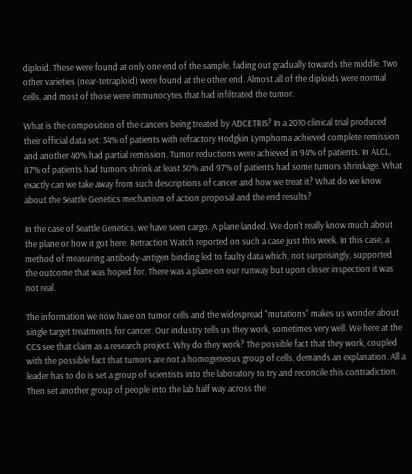diploid. These were found at only one end of the sample, fading out gradually towards the middle. Two other varieties (near-tetraploid) were found at the other end. Almost all of the diploids were normal cells, and most of those were immunocytes that had infiltrated the tumor.

What is the composition of the cancers being treated by ADCETRIS? In a 2010 clinical trial produced their official data set: 34% of patients with refractory Hodgkin Lymphoma achieved complete remission and another 40% had partial remission. Tumor reductions were achieved in 94% of patients. In ALCL, 87% of patients had tumors shrink at least 50% and 97% of patients had some tumors shrinkage. What exactly can we take away from such descriptions of cancer and how we treat it? What do we know about the Seattle Genetics mechanism of action proposal and the end results?

In the case of Seattle Genetics, we have seen cargo. A plane landed. We don't really know much about the plane or how it got here. Retraction Watch reported on such a case just this week. In this case, a method of measuring antibody-antigen binding led to faulty data which, not surprisingly, supported the outcome that was hoped for. There was a plane on our runway but upon closer inspection it was not real.

The information we now have on tumor cells and the widespread "mutations" makes us wonder about single target treatments for cancer. Our industry tells us they work, sometimes very well. We here at the CCS see that claim as a research project. Why do they work? The possible fact that they work, coupled with the possible fact that tumors are not a homogeneous group of cells, demands an explanation. All a leader has to do is set a group of scientists into the laboratory to try and reconcile this contradiction. Then set another group of people into the lab half way across the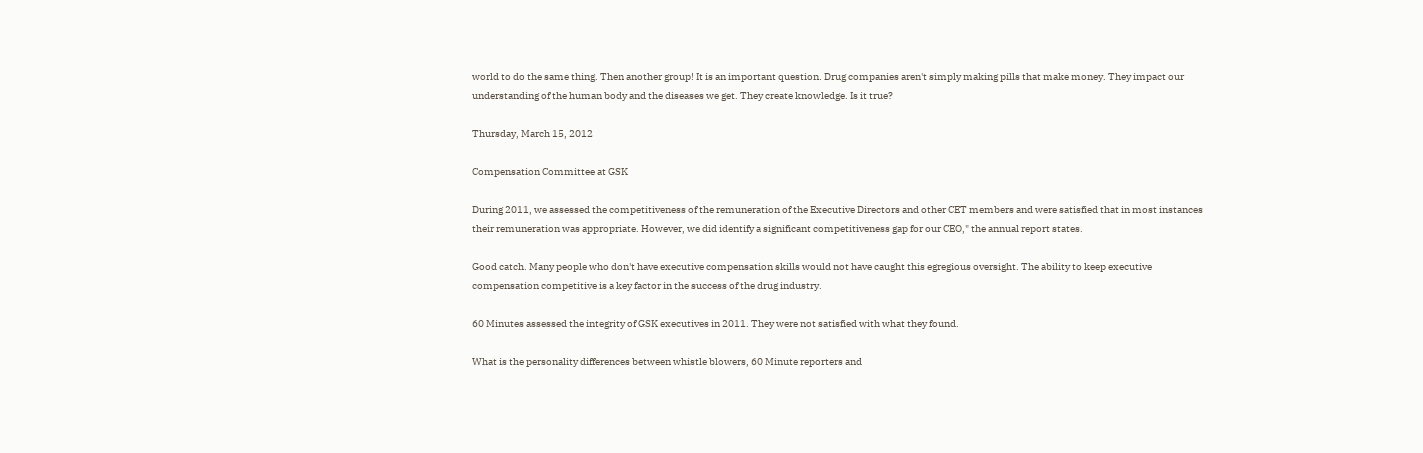world to do the same thing. Then another group! It is an important question. Drug companies aren't simply making pills that make money. They impact our understanding of the human body and the diseases we get. They create knowledge. Is it true?

Thursday, March 15, 2012

Compensation Committee at GSK

During 2011, we assessed the competitiveness of the remuneration of the Executive Directors and other CET members and were satisfied that in most instances their remuneration was appropriate. However, we did identify a significant competitiveness gap for our CEO," the annual report states.

Good catch. Many people who don't have executive compensation skills would not have caught this egregious oversight. The ability to keep executive compensation competitive is a key factor in the success of the drug industry.

60 Minutes assessed the integrity of GSK executives in 2011. They were not satisfied with what they found.

What is the personality differences between whistle blowers, 60 Minute reporters and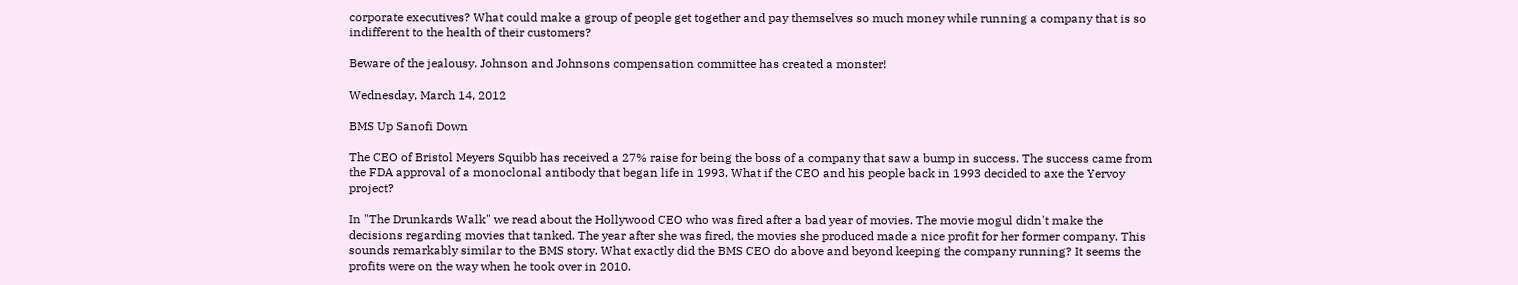corporate executives? What could make a group of people get together and pay themselves so much money while running a company that is so indifferent to the health of their customers?

Beware of the jealousy. Johnson and Johnsons compensation committee has created a monster!

Wednesday, March 14, 2012

BMS Up Sanofi Down

The CEO of Bristol Meyers Squibb has received a 27% raise for being the boss of a company that saw a bump in success. The success came from the FDA approval of a monoclonal antibody that began life in 1993. What if the CEO and his people back in 1993 decided to axe the Yervoy project?

In "The Drunkards Walk" we read about the Hollywood CEO who was fired after a bad year of movies. The movie mogul didn't make the decisions regarding movies that tanked. The year after she was fired, the movies she produced made a nice profit for her former company. This sounds remarkably similar to the BMS story. What exactly did the BMS CEO do above and beyond keeping the company running? It seems the profits were on the way when he took over in 2010.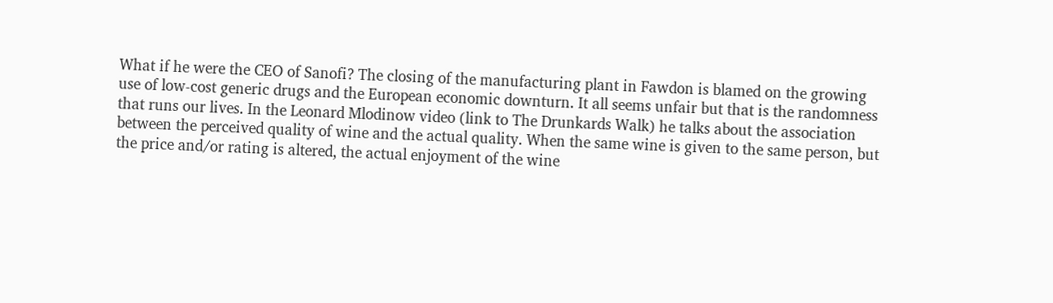What if he were the CEO of Sanofi? The closing of the manufacturing plant in Fawdon is blamed on the growing use of low-cost generic drugs and the European economic downturn. It all seems unfair but that is the randomness that runs our lives. In the Leonard Mlodinow video (link to The Drunkards Walk) he talks about the association between the perceived quality of wine and the actual quality. When the same wine is given to the same person, but the price and/or rating is altered, the actual enjoyment of the wine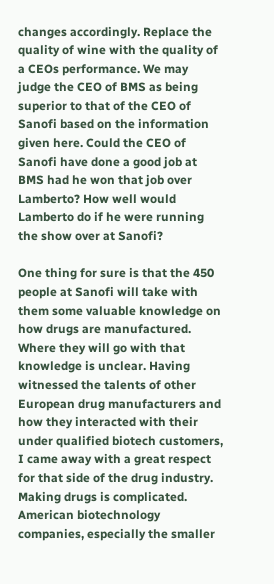changes accordingly. Replace the quality of wine with the quality of a CEOs performance. We may judge the CEO of BMS as being superior to that of the CEO of Sanofi based on the information given here. Could the CEO of Sanofi have done a good job at BMS had he won that job over Lamberto? How well would Lamberto do if he were running the show over at Sanofi?

One thing for sure is that the 450 people at Sanofi will take with them some valuable knowledge on how drugs are manufactured. Where they will go with that knowledge is unclear. Having witnessed the talents of other European drug manufacturers and how they interacted with their under qualified biotech customers, I came away with a great respect for that side of the drug industry. Making drugs is complicated. American biotechnology companies, especially the smaller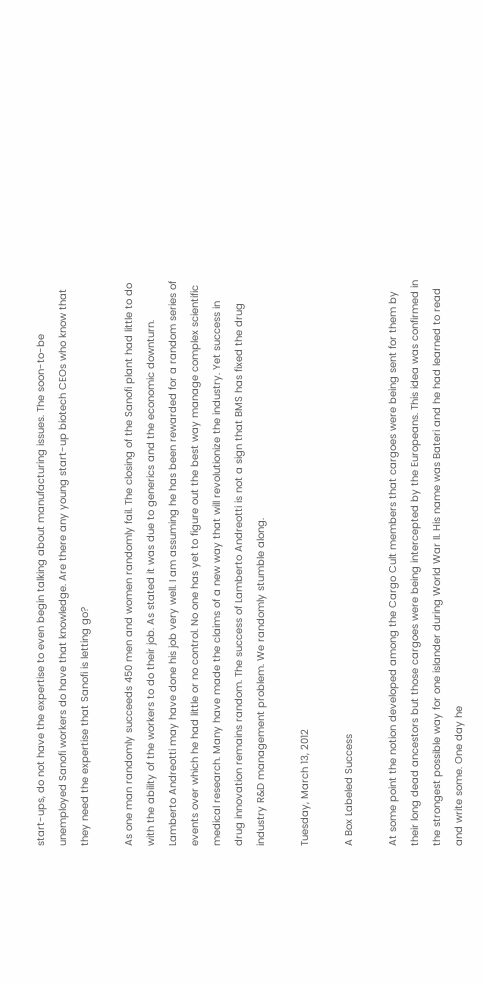start-ups, do not have the expertise to even begin talking about manufacturing issues. The soon-to-be unemployed Sanofi workers do have that knowledge. Are there any young start-up biotech CEOs who know that they need the expertise that Sanofi is letting go?

As one man randomly succeeds 450 men and women randomly fail. The closing of the Sanofi plant had little to do with the ability of the workers to do their job. As stated it was due to generics and the economic downturn. Lamberto Andreotti may have done his job very well. I am assuming he has been rewarded for a random series of events over which he had little or no control. No one has yet to figure out the best way manage complex scientific medical research. Many have made the claims of a new way that will revolutionize the industry. Yet success in drug innovation remains random. The success of Lamberto Andreotti is not a sign that BMS has fixed the drug industry R&D management problem. We randomly stumble along.

Tuesday, March 13, 2012

A Box Labeled Success

At some point the notion developed among the Cargo Cult members that cargoes were being sent for them by their long dead ancestors but those cargoes were being intercepted by the Europeans. This idea was confirmed in the strongest possible way for one islander during World War II. His name was Bateri and he had learned to read and write some. One day he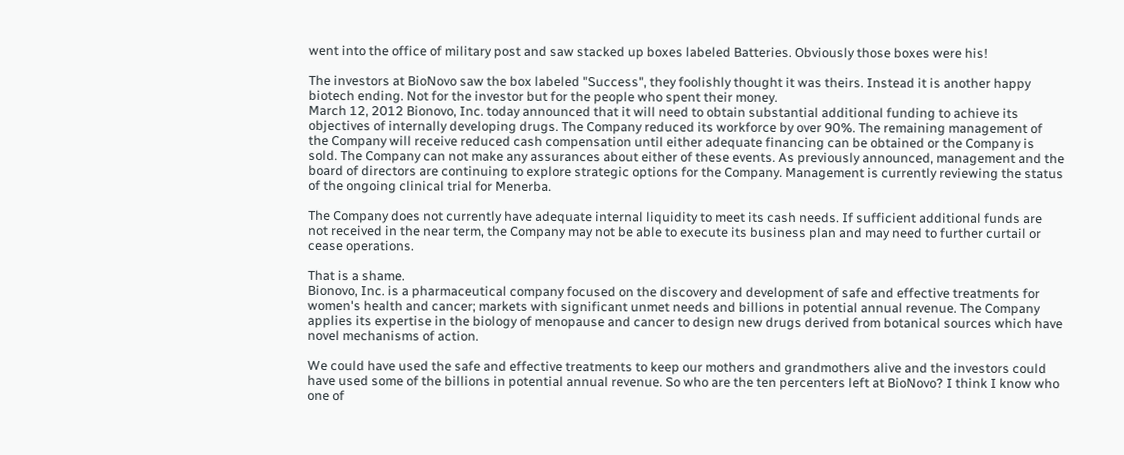went into the office of military post and saw stacked up boxes labeled Batteries. Obviously those boxes were his!

The investors at BioNovo saw the box labeled "Success", they foolishly thought it was theirs. Instead it is another happy biotech ending. Not for the investor but for the people who spent their money.
March 12, 2012 Bionovo, Inc. today announced that it will need to obtain substantial additional funding to achieve its objectives of internally developing drugs. The Company reduced its workforce by over 90%. The remaining management of the Company will receive reduced cash compensation until either adequate financing can be obtained or the Company is sold. The Company can not make any assurances about either of these events. As previously announced, management and the board of directors are continuing to explore strategic options for the Company. Management is currently reviewing the status of the ongoing clinical trial for Menerba.

The Company does not currently have adequate internal liquidity to meet its cash needs. If sufficient additional funds are not received in the near term, the Company may not be able to execute its business plan and may need to further curtail or cease operations.

That is a shame.
Bionovo, Inc. is a pharmaceutical company focused on the discovery and development of safe and effective treatments for women's health and cancer; markets with significant unmet needs and billions in potential annual revenue. The Company applies its expertise in the biology of menopause and cancer to design new drugs derived from botanical sources which have novel mechanisms of action.

We could have used the safe and effective treatments to keep our mothers and grandmothers alive and the investors could have used some of the billions in potential annual revenue. So who are the ten percenters left at BioNovo? I think I know who one of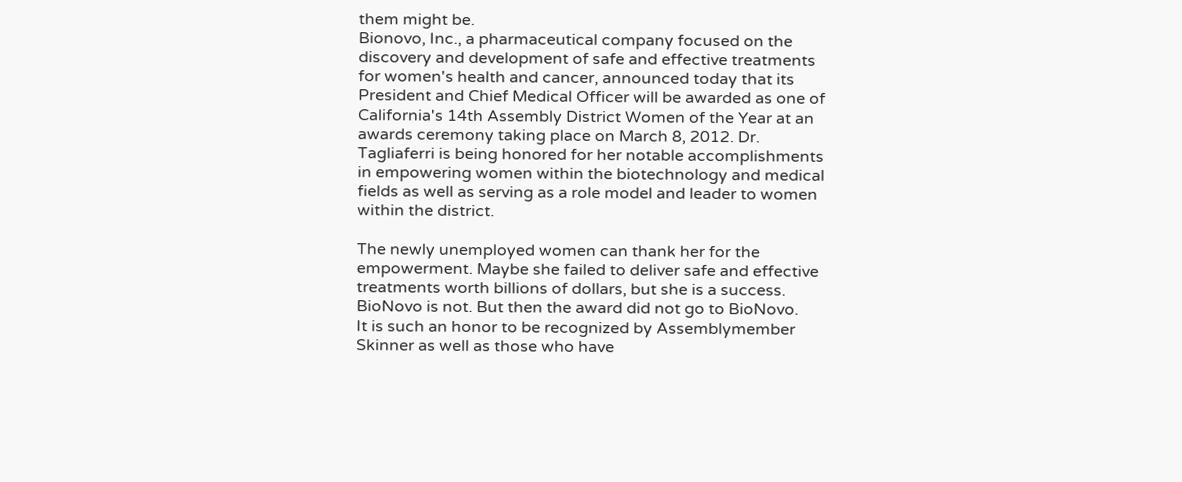them might be.
Bionovo, Inc., a pharmaceutical company focused on the discovery and development of safe and effective treatments for women's health and cancer, announced today that its President and Chief Medical Officer will be awarded as one of California's 14th Assembly District Women of the Year at an awards ceremony taking place on March 8, 2012. Dr. Tagliaferri is being honored for her notable accomplishments in empowering women within the biotechnology and medical fields as well as serving as a role model and leader to women within the district.

The newly unemployed women can thank her for the empowerment. Maybe she failed to deliver safe and effective treatments worth billions of dollars, but she is a success. BioNovo is not. But then the award did not go to BioNovo.
It is such an honor to be recognized by Assemblymember Skinner as well as those who have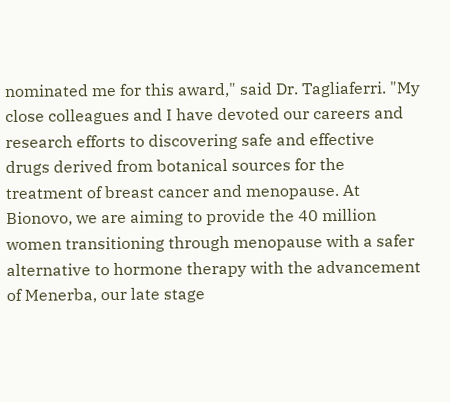nominated me for this award," said Dr. Tagliaferri. "My close colleagues and I have devoted our careers and research efforts to discovering safe and effective drugs derived from botanical sources for the treatment of breast cancer and menopause. At Bionovo, we are aiming to provide the 40 million women transitioning through menopause with a safer alternative to hormone therapy with the advancement of Menerba, our late stage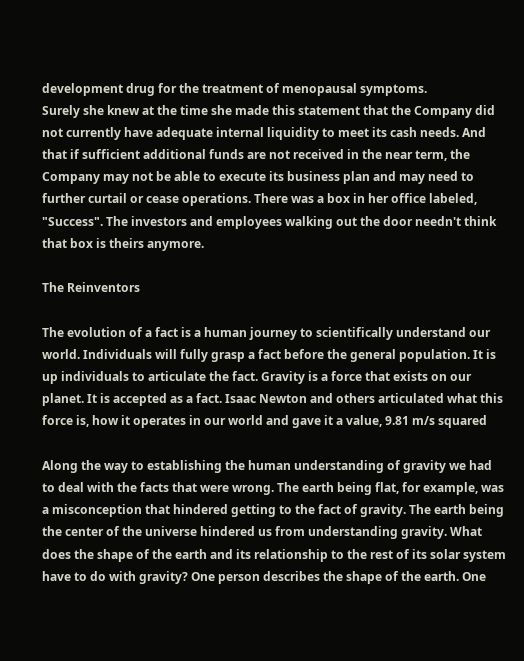development drug for the treatment of menopausal symptoms.
Surely she knew at the time she made this statement that the Company did not currently have adequate internal liquidity to meet its cash needs. And that if sufficient additional funds are not received in the near term, the Company may not be able to execute its business plan and may need to further curtail or cease operations. There was a box in her office labeled, "Success". The investors and employees walking out the door needn't think that box is theirs anymore.

The Reinventors

The evolution of a fact is a human journey to scientifically understand our world. Individuals will fully grasp a fact before the general population. It is up individuals to articulate the fact. Gravity is a force that exists on our planet. It is accepted as a fact. Isaac Newton and others articulated what this force is, how it operates in our world and gave it a value, 9.81 m/s squared

Along the way to establishing the human understanding of gravity we had to deal with the facts that were wrong. The earth being flat, for example, was a misconception that hindered getting to the fact of gravity. The earth being the center of the universe hindered us from understanding gravity. What does the shape of the earth and its relationship to the rest of its solar system have to do with gravity? One person describes the shape of the earth. One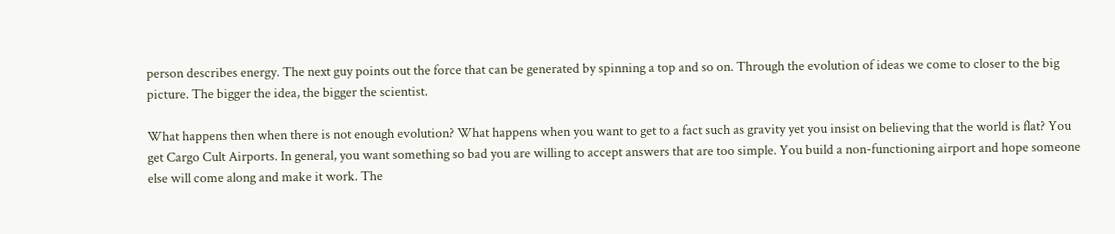person describes energy. The next guy points out the force that can be generated by spinning a top and so on. Through the evolution of ideas we come to closer to the big picture. The bigger the idea, the bigger the scientist.

What happens then when there is not enough evolution? What happens when you want to get to a fact such as gravity yet you insist on believing that the world is flat? You get Cargo Cult Airports. In general, you want something so bad you are willing to accept answers that are too simple. You build a non-functioning airport and hope someone else will come along and make it work. The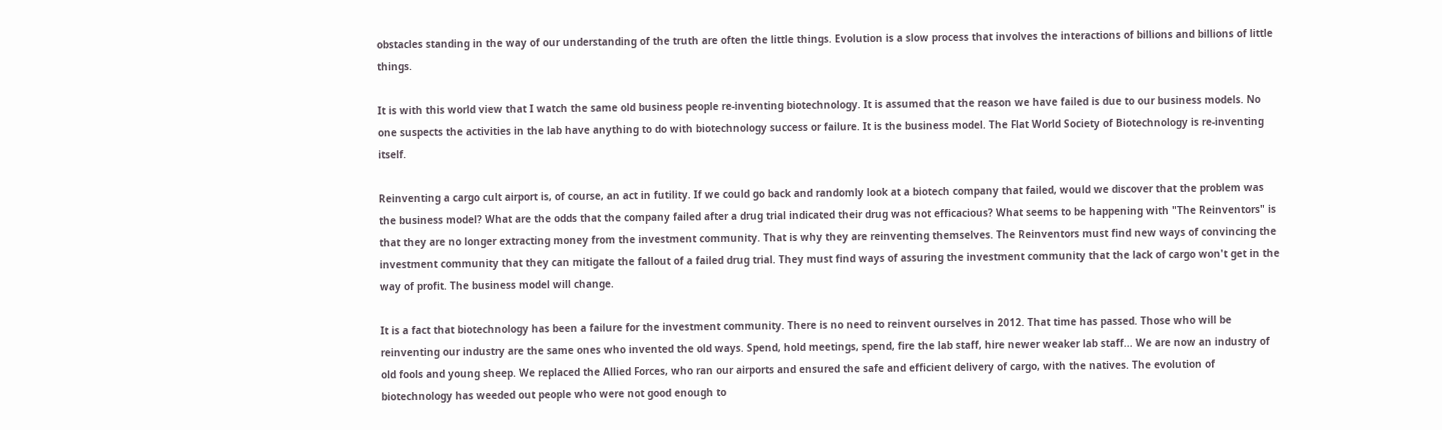obstacles standing in the way of our understanding of the truth are often the little things. Evolution is a slow process that involves the interactions of billions and billions of little things.

It is with this world view that I watch the same old business people re-inventing biotechnology. It is assumed that the reason we have failed is due to our business models. No one suspects the activities in the lab have anything to do with biotechnology success or failure. It is the business model. The Flat World Society of Biotechnology is re-inventing itself.

Reinventing a cargo cult airport is, of course, an act in futility. If we could go back and randomly look at a biotech company that failed, would we discover that the problem was the business model? What are the odds that the company failed after a drug trial indicated their drug was not efficacious? What seems to be happening with "The Reinventors" is that they are no longer extracting money from the investment community. That is why they are reinventing themselves. The Reinventors must find new ways of convincing the investment community that they can mitigate the fallout of a failed drug trial. They must find ways of assuring the investment community that the lack of cargo won't get in the way of profit. The business model will change.

It is a fact that biotechnology has been a failure for the investment community. There is no need to reinvent ourselves in 2012. That time has passed. Those who will be reinventing our industry are the same ones who invented the old ways. Spend, hold meetings, spend, fire the lab staff, hire newer weaker lab staff... We are now an industry of old fools and young sheep. We replaced the Allied Forces, who ran our airports and ensured the safe and efficient delivery of cargo, with the natives. The evolution of biotechnology has weeded out people who were not good enough to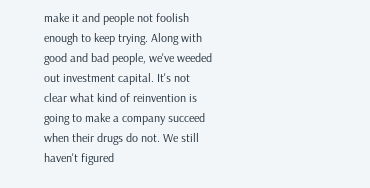make it and people not foolish enough to keep trying. Along with good and bad people, we've weeded out investment capital. It's not clear what kind of reinvention is going to make a company succeed when their drugs do not. We still haven't figured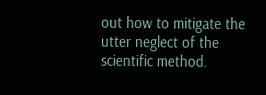out how to mitigate the utter neglect of the scientific method.